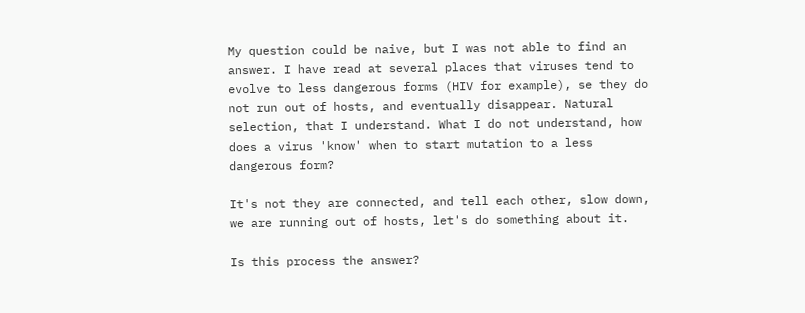My question could be naive, but I was not able to find an answer. I have read at several places that viruses tend to evolve to less dangerous forms (HIV for example), se they do not run out of hosts, and eventually disappear. Natural selection, that I understand. What I do not understand, how does a virus 'know' when to start mutation to a less dangerous form?

It's not they are connected, and tell each other, slow down, we are running out of hosts, let's do something about it.

Is this process the answer?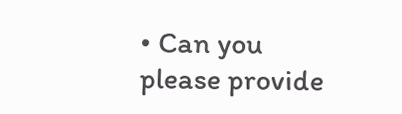• Can you please provide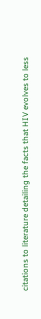citations to literature detailing the facts that HIV evolves to less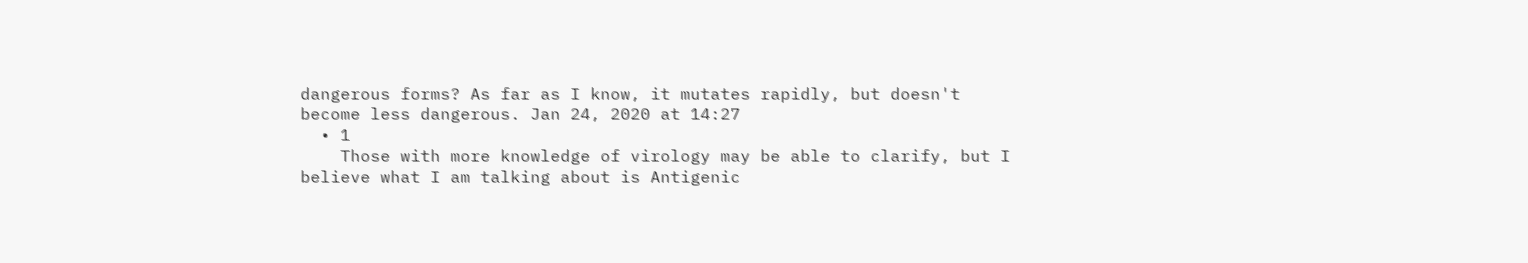dangerous forms? As far as I know, it mutates rapidly, but doesn't become less dangerous. Jan 24, 2020 at 14:27
  • 1
    Those with more knowledge of virology may be able to clarify, but I believe what I am talking about is Antigenic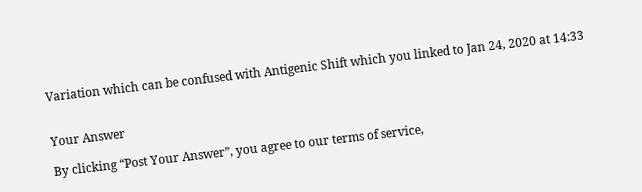Variation which can be confused with Antigenic Shift which you linked to Jan 24, 2020 at 14:33


Your Answer

By clicking “Post Your Answer”, you agree to our terms of service,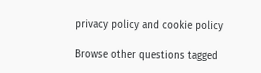privacy policy and cookie policy

Browse other questions tagged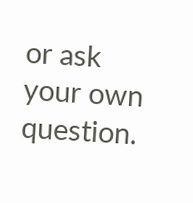or ask your own question.